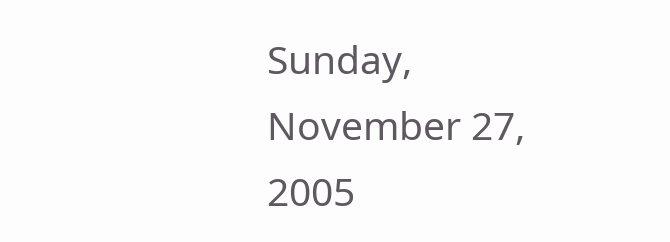Sunday, November 27, 2005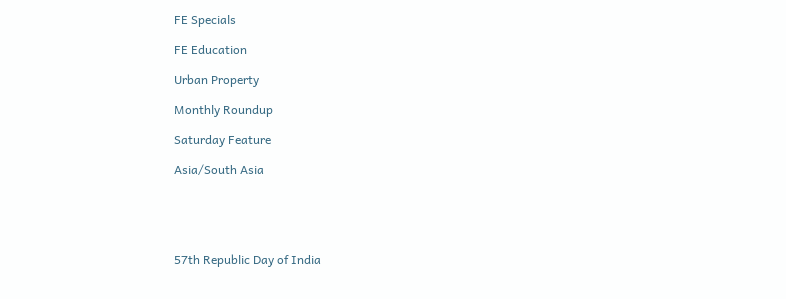FE Specials

FE Education

Urban Property

Monthly Roundup

Saturday Feature

Asia/South Asia





57th Republic Day of India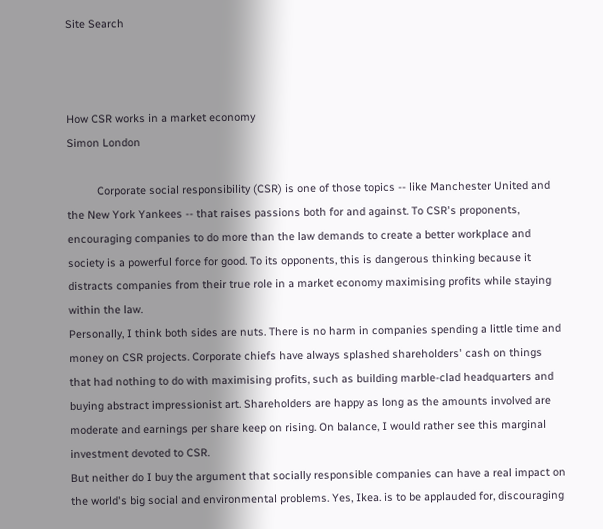Site Search



How CSR works in a market economy
Simon London

          Corporate social responsibility (CSR) is one of those topics -- like Manchester United and the New York Yankees -- that raises passions both for and against. To CSR's proponents, encouraging companies to do more than the law demands to create a better workplace and society is a powerful force for good. To its opponents, this is dangerous thinking because it distracts companies from their true role in a market economy maximising profits while staying within the law.
Personally, I think both sides are nuts. There is no harm in companies spending a little time and money on CSR projects. Corporate chiefs have always splashed shareholders' cash on things that had nothing to do with maximising profits, such as building marble-clad headquarters and buying abstract impressionist art. Shareholders are happy as long as the amounts involved are moderate and earnings per share keep on rising. On balance, I would rather see this marginal investment devoted to CSR.
But neither do I buy the argument that socially responsible companies can have a real impact on the world's big social and environmental problems. Yes, Ikea. is to be applauded for, discouraging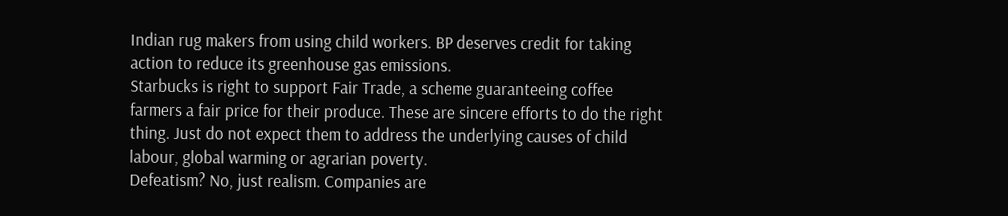Indian rug makers from using child workers. BP deserves credit for taking action to reduce its greenhouse gas emissions.
Starbucks is right to support Fair Trade, a scheme guaranteeing coffee farmers a fair price for their produce. These are sincere efforts to do the right thing. Just do not expect them to address the underlying causes of child labour, global warming or agrarian poverty.
Defeatism? No, just realism. Companies are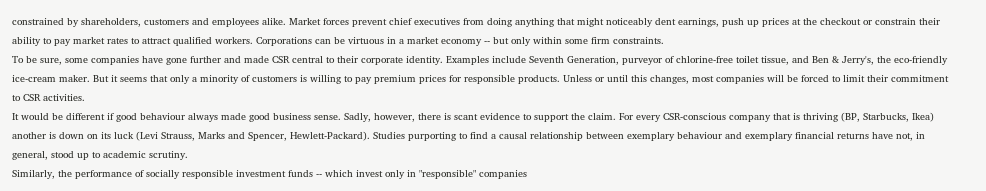constrained by shareholders, customers and employees alike. Market forces prevent chief executives from doing anything that might noticeably dent earnings, push up prices at the checkout or constrain their ability to pay market rates to attract qualified workers. Corporations can be virtuous in a market economy -- but only within some firm constraints.
To be sure, some companies have gone further and made CSR central to their corporate identity. Examples include Seventh Generation, purveyor of chlorine-free toilet tissue, and Ben & Jerry's, the eco-friendly ice-cream maker. But it seems that only a minority of customers is willing to pay premium prices for responsible products. Unless or until this changes, most companies will be forced to limit their commitment to CSR activities.
It would be different if good behaviour always made good business sense. Sadly, however, there is scant evidence to support the claim. For every CSR-conscious company that is thriving (BP, Starbucks, Ikea) another is down on its luck (Levi Strauss, Marks and Spencer, Hewlett-Packard). Studies purporting to find a causal relationship between exemplary behaviour and exemplary financial returns have not, in general, stood up to academic scrutiny.
Similarly, the performance of socially responsible investment funds -- which invest only in "responsible" companies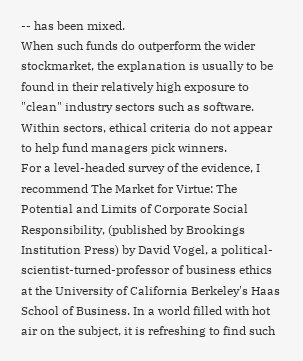-- has been mixed.
When such funds do outperform the wider stockmarket, the explanation is usually to be found in their relatively high exposure to "clean" industry sectors such as software. Within sectors, ethical criteria do not appear to help fund managers pick winners.
For a level-headed survey of the evidence, I recommend The Market for Virtue: The Potential and Limits of Corporate Social Responsibility, (published by Brookings Institution Press) by David Vogel, a political-scientist-turned-professor of business ethics at the University of California Berkeley's Haas School of Business. In a world filled with hot air on the subject, it is refreshing to find such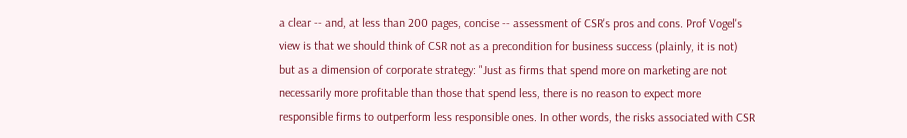a clear -- and, at less than 200 pages, concise -- assessment of CSR's pros and cons. Prof Vogel's view is that we should think of CSR not as a precondition for business success (plainly, it is not) but as a dimension of corporate strategy: "Just as firms that spend more on marketing are not necessarily more profitable than those that spend less, there is no reason to expect more responsible firms to outperform less responsible ones. In other words, the risks associated with CSR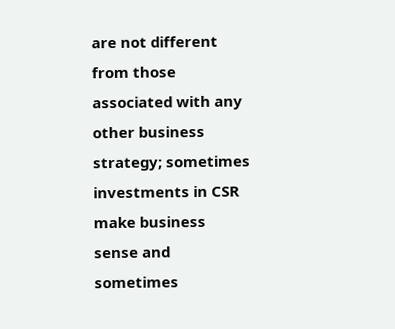are not different from those associated with any other business strategy; sometimes investments in CSR make business sense and sometimes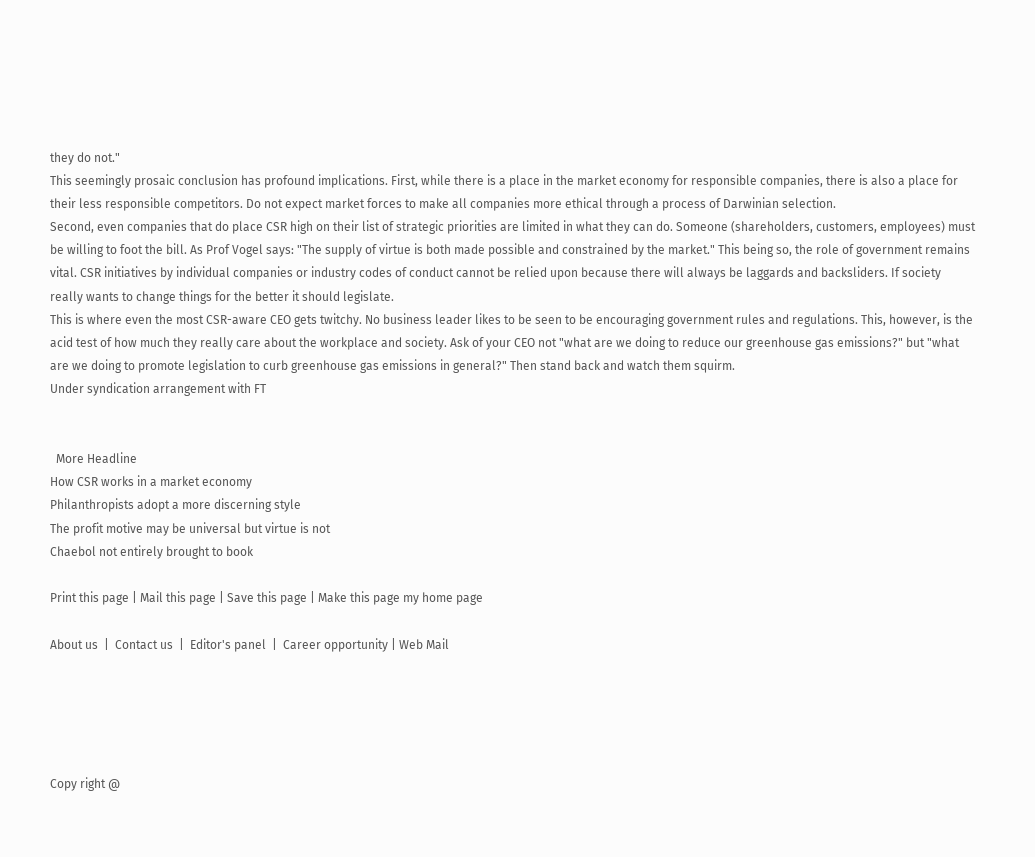they do not."
This seemingly prosaic conclusion has profound implications. First, while there is a place in the market economy for responsible companies, there is also a place for their less responsible competitors. Do not expect market forces to make all companies more ethical through a process of Darwinian selection.
Second, even companies that do place CSR high on their list of strategic priorities are limited in what they can do. Someone (shareholders, customers, employees) must be willing to foot the bill. As Prof Vogel says: "The supply of virtue is both made possible and constrained by the market." This being so, the role of government remains vital. CSR initiatives by individual companies or industry codes of conduct cannot be relied upon because there will always be laggards and backsliders. If society really wants to change things for the better it should legislate.
This is where even the most CSR-aware CEO gets twitchy. No business leader likes to be seen to be encouraging government rules and regulations. This, however, is the acid test of how much they really care about the workplace and society. Ask of your CEO not "what are we doing to reduce our greenhouse gas emissions?" but "what are we doing to promote legislation to curb greenhouse gas emissions in general?" Then stand back and watch them squirm.
Under syndication arrangement with FT


  More Headline
How CSR works in a market economy
Philanthropists adopt a more discerning style
The profit motive may be universal but virtue is not
Chaebol not entirely brought to book

Print this page | Mail this page | Save this page | Make this page my home page

About us  |  Contact us  |  Editor's panel  |  Career opportunity | Web Mail





Copy right @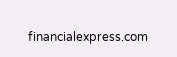financialexpress.com